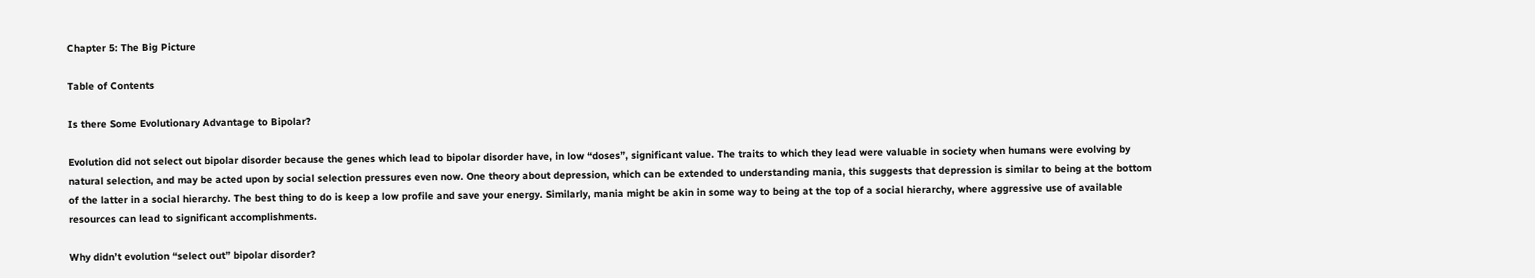Chapter 5: The Big Picture

Table of Contents

Is there Some Evolutionary Advantage to Bipolar?

Evolution did not select out bipolar disorder because the genes which lead to bipolar disorder have, in low “doses”, significant value. The traits to which they lead were valuable in society when humans were evolving by natural selection, and may be acted upon by social selection pressures even now. One theory about depression, which can be extended to understanding mania, this suggests that depression is similar to being at the bottom of the latter in a social hierarchy. The best thing to do is keep a low profile and save your energy. Similarly, mania might be akin in some way to being at the top of a social hierarchy, where aggressive use of available resources can lead to significant accomplishments.

Why didn’t evolution “select out” bipolar disorder?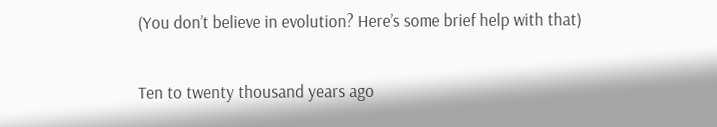(You don’t believe in evolution? Here’s some brief help with that)

Ten to twenty thousand years ago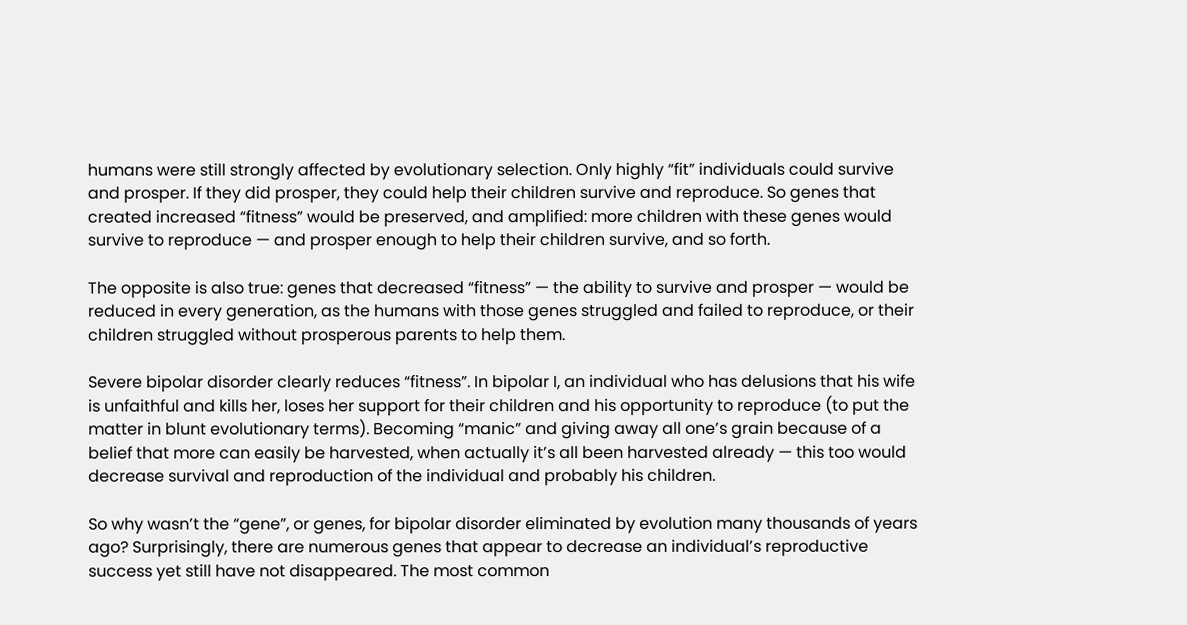humans were still strongly affected by evolutionary selection. Only highly “fit” individuals could survive and prosper. If they did prosper, they could help their children survive and reproduce. So genes that created increased “fitness” would be preserved, and amplified: more children with these genes would survive to reproduce — and prosper enough to help their children survive, and so forth.

The opposite is also true: genes that decreased “fitness” — the ability to survive and prosper — would be reduced in every generation, as the humans with those genes struggled and failed to reproduce, or their children struggled without prosperous parents to help them.

Severe bipolar disorder clearly reduces “fitness”. In bipolar I, an individual who has delusions that his wife is unfaithful and kills her, loses her support for their children and his opportunity to reproduce (to put the matter in blunt evolutionary terms). Becoming “manic” and giving away all one’s grain because of a belief that more can easily be harvested, when actually it’s all been harvested already — this too would decrease survival and reproduction of the individual and probably his children.

So why wasn’t the “gene”, or genes, for bipolar disorder eliminated by evolution many thousands of years ago? Surprisingly, there are numerous genes that appear to decrease an individual’s reproductive success yet still have not disappeared. The most common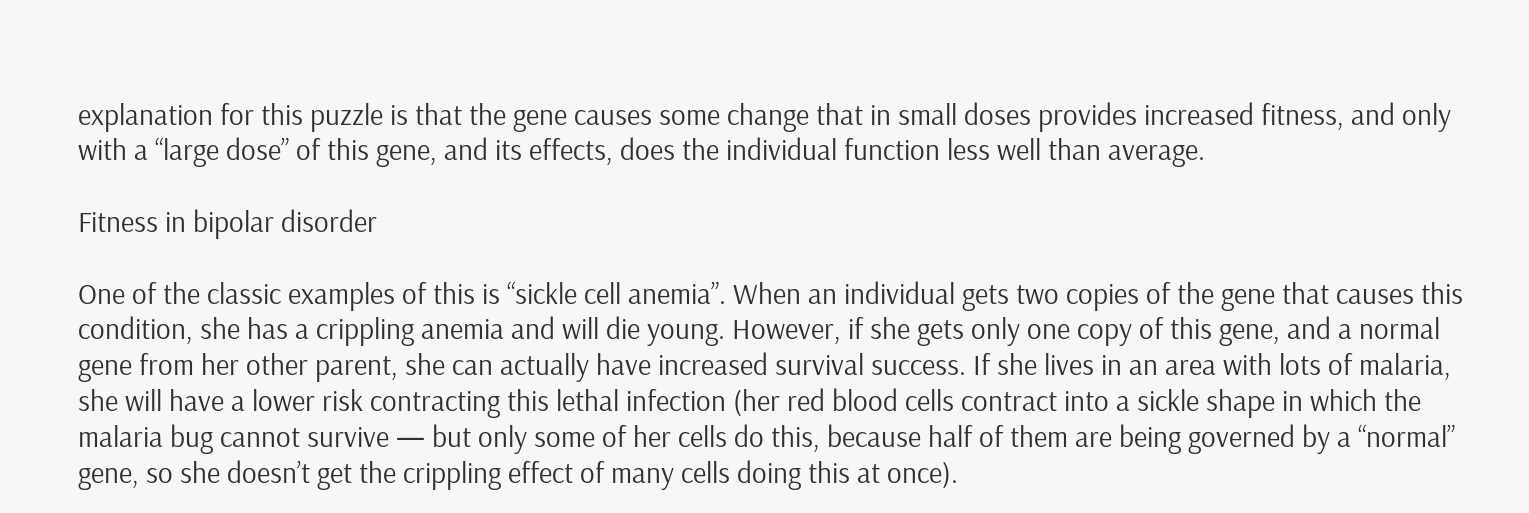explanation for this puzzle is that the gene causes some change that in small doses provides increased fitness, and only with a “large dose” of this gene, and its effects, does the individual function less well than average.

Fitness in bipolar disorder

One of the classic examples of this is “sickle cell anemia”. When an individual gets two copies of the gene that causes this condition, she has a crippling anemia and will die young. However, if she gets only one copy of this gene, and a normal gene from her other parent, she can actually have increased survival success. If she lives in an area with lots of malaria, she will have a lower risk contracting this lethal infection (her red blood cells contract into a sickle shape in which the malaria bug cannot survive — but only some of her cells do this, because half of them are being governed by a “normal” gene, so she doesn’t get the crippling effect of many cells doing this at once).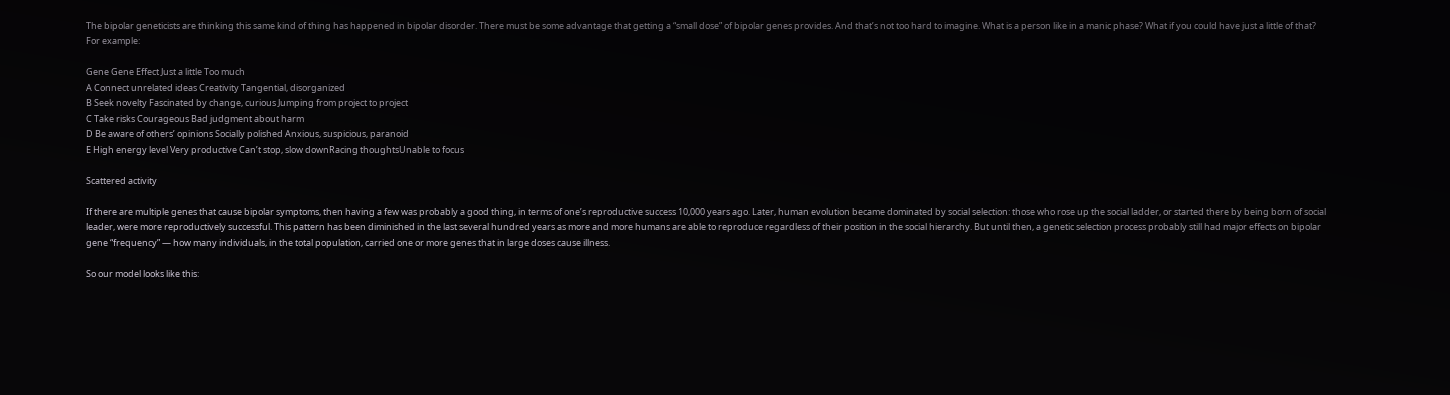The bipolar geneticists are thinking this same kind of thing has happened in bipolar disorder. There must be some advantage that getting a “small dose” of bipolar genes provides. And that’s not too hard to imagine. What is a person like in a manic phase? What if you could have just a little of that? For example:

Gene Gene Effect Just a little Too much
A Connect unrelated ideas Creativity Tangential, disorganized
B Seek novelty Fascinated by change, curious Jumping from project to project
C Take risks Courageous Bad judgment about harm
D Be aware of others’ opinions Socially polished Anxious, suspicious, paranoid
E High energy level Very productive Can’t stop, slow downRacing thoughtsUnable to focus

Scattered activity

If there are multiple genes that cause bipolar symptoms, then having a few was probably a good thing, in terms of one’s reproductive success 10,000 years ago. Later, human evolution became dominated by social selection: those who rose up the social ladder, or started there by being born of social leader, were more reproductively successful. This pattern has been diminished in the last several hundred years as more and more humans are able to reproduce regardless of their position in the social hierarchy. But until then, a genetic selection process probably still had major effects on bipolar gene “frequency” — how many individuals, in the total population, carried one or more genes that in large doses cause illness.

So our model looks like this: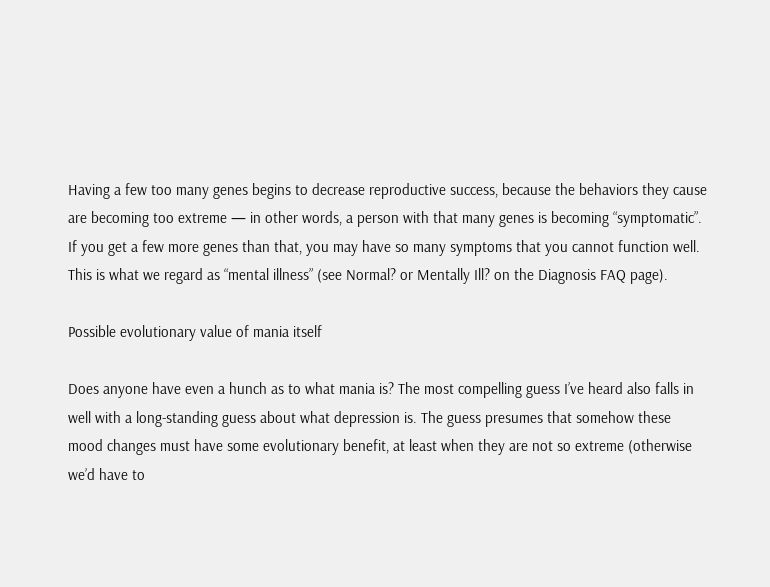Having a few too many genes begins to decrease reproductive success, because the behaviors they cause are becoming too extreme — in other words, a person with that many genes is becoming “symptomatic”. If you get a few more genes than that, you may have so many symptoms that you cannot function well. This is what we regard as “mental illness” (see Normal? or Mentally Ill? on the Diagnosis FAQ page).

Possible evolutionary value of mania itself

Does anyone have even a hunch as to what mania is? The most compelling guess I’ve heard also falls in well with a long-standing guess about what depression is. The guess presumes that somehow these mood changes must have some evolutionary benefit, at least when they are not so extreme (otherwise we’d have to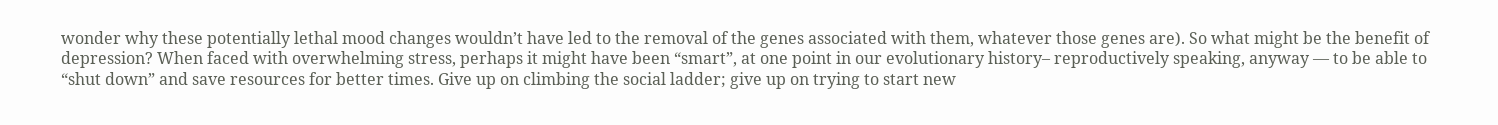wonder why these potentially lethal mood changes wouldn’t have led to the removal of the genes associated with them, whatever those genes are). So what might be the benefit of depression? When faced with overwhelming stress, perhaps it might have been “smart”, at one point in our evolutionary history– reproductively speaking, anyway — to be able to “shut down” and save resources for better times. Give up on climbing the social ladder; give up on trying to start new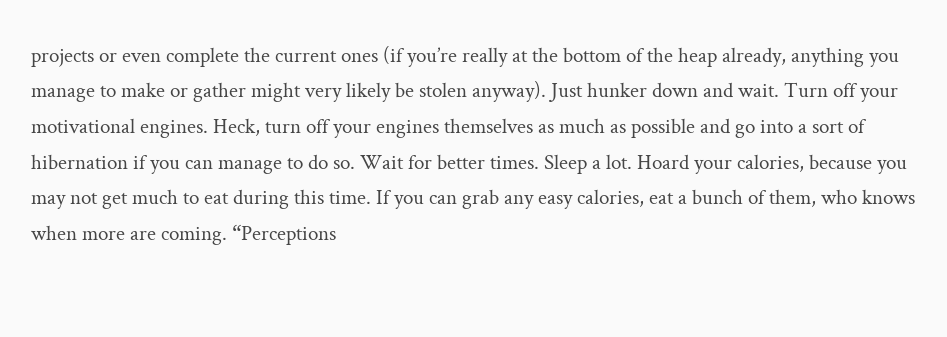projects or even complete the current ones (if you’re really at the bottom of the heap already, anything you manage to make or gather might very likely be stolen anyway). Just hunker down and wait. Turn off your motivational engines. Heck, turn off your engines themselves as much as possible and go into a sort of hibernation if you can manage to do so. Wait for better times. Sleep a lot. Hoard your calories, because you may not get much to eat during this time. If you can grab any easy calories, eat a bunch of them, who knows when more are coming. “Perceptions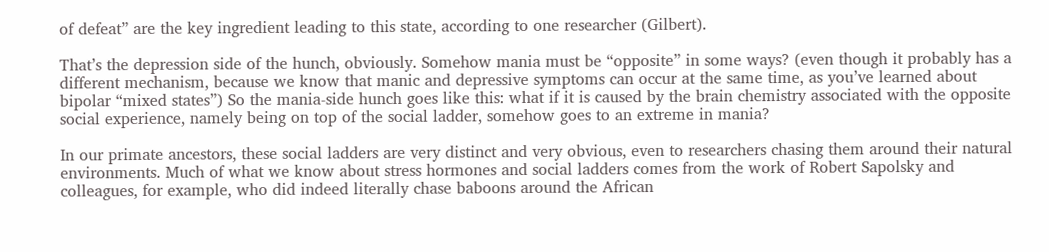of defeat” are the key ingredient leading to this state, according to one researcher (Gilbert).

That’s the depression side of the hunch, obviously. Somehow mania must be “opposite” in some ways? (even though it probably has a different mechanism, because we know that manic and depressive symptoms can occur at the same time, as you’ve learned about bipolar “mixed states”) So the mania-side hunch goes like this: what if it is caused by the brain chemistry associated with the opposite social experience, namely being on top of the social ladder, somehow goes to an extreme in mania?

In our primate ancestors, these social ladders are very distinct and very obvious, even to researchers chasing them around their natural environments. Much of what we know about stress hormones and social ladders comes from the work of Robert Sapolsky and colleagues, for example, who did indeed literally chase baboons around the African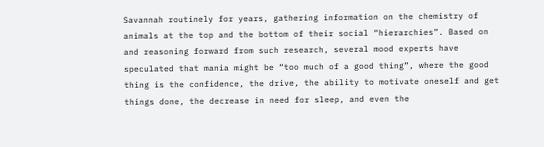Savannah routinely for years, gathering information on the chemistry of animals at the top and the bottom of their social “hierarchies”. Based on and reasoning forward from such research, several mood experts have speculated that mania might be “too much of a good thing”, where the good thing is the confidence, the drive, the ability to motivate oneself and get things done, the decrease in need for sleep, and even the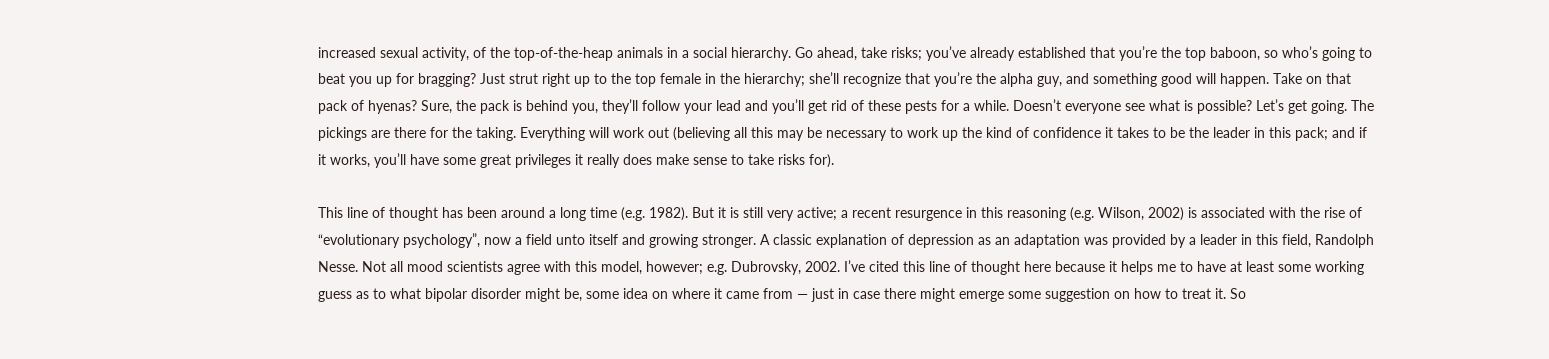increased sexual activity, of the top-of-the-heap animals in a social hierarchy. Go ahead, take risks; you’ve already established that you’re the top baboon, so who’s going to beat you up for bragging? Just strut right up to the top female in the hierarchy; she’ll recognize that you’re the alpha guy, and something good will happen. Take on that pack of hyenas? Sure, the pack is behind you, they’ll follow your lead and you’ll get rid of these pests for a while. Doesn’t everyone see what is possible? Let’s get going. The pickings are there for the taking. Everything will work out (believing all this may be necessary to work up the kind of confidence it takes to be the leader in this pack; and if it works, you’ll have some great privileges it really does make sense to take risks for).

This line of thought has been around a long time (e.g. 1982). But it is still very active; a recent resurgence in this reasoning (e.g. Wilson, 2002) is associated with the rise of “evolutionary psychology”, now a field unto itself and growing stronger. A classic explanation of depression as an adaptation was provided by a leader in this field, Randolph Nesse. Not all mood scientists agree with this model, however; e.g. Dubrovsky, 2002. I’ve cited this line of thought here because it helps me to have at least some working guess as to what bipolar disorder might be, some idea on where it came from — just in case there might emerge some suggestion on how to treat it. So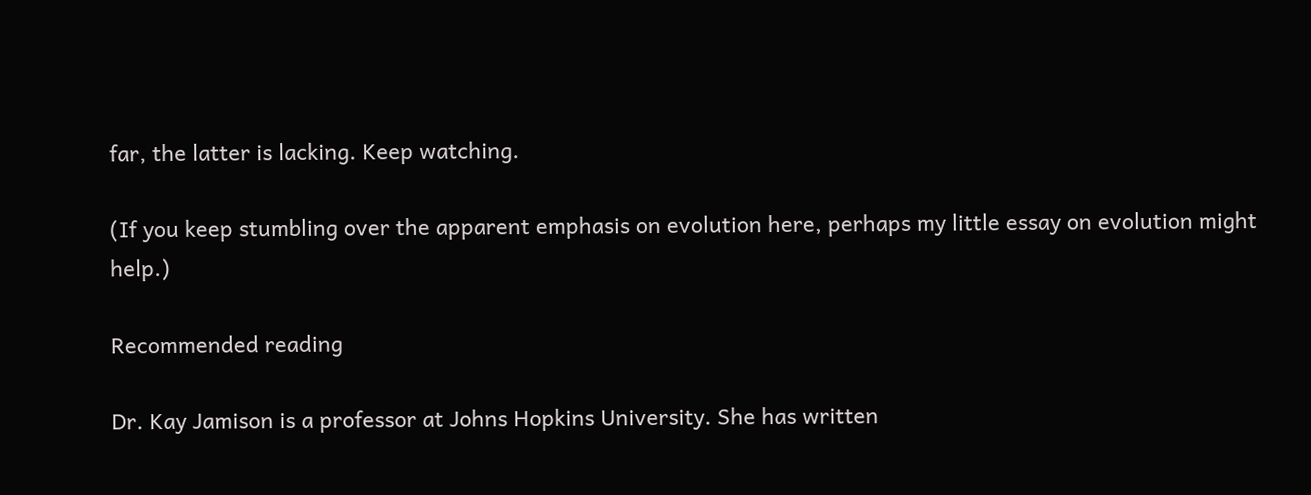far, the latter is lacking. Keep watching.

(If you keep stumbling over the apparent emphasis on evolution here, perhaps my little essay on evolution might help.)

Recommended reading

Dr. Kay Jamison is a professor at Johns Hopkins University. She has written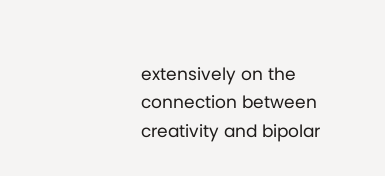extensively on the connection between creativity and bipolar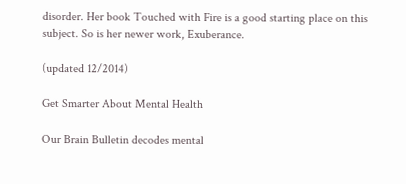disorder. Her book Touched with Fire is a good starting place on this subject. So is her newer work, Exuberance.

(updated 12/2014)

Get Smarter About Mental Health

Our Brain Bulletin decodes mental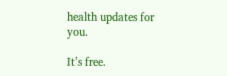health updates for you.

It’s free.